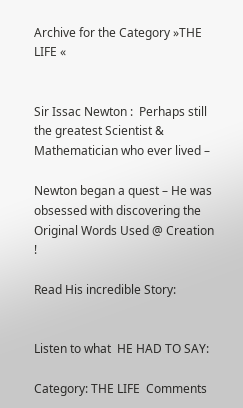Archive for the Category »THE LIFE «


Sir Issac Newton :  Perhaps still the greatest Scientist & Mathematician who ever lived –

Newton began a quest – He was obsessed with discovering the Original Words Used @ Creation !

Read His incredible Story:


Listen to what  HE HAD TO SAY:

Category: THE LIFE  Comments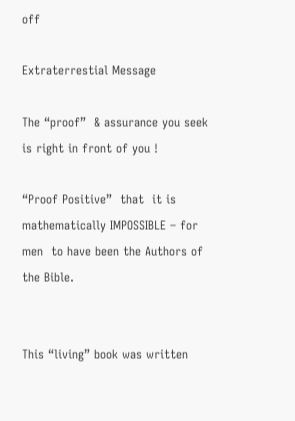off

Extraterrestial Message

The “proof”  & assurance you seek is right in front of you !

“Proof Positive”  that  it is mathematically IMPOSSIBLE – for men  to have been the Authors of the Bible.


This “living” book was written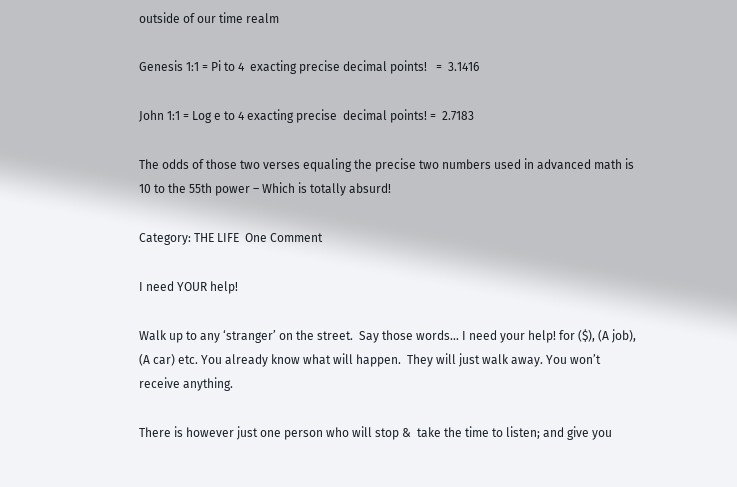outside of our time realm

Genesis 1:1 = Pi to 4  exacting precise decimal points!   =  3.1416

John 1:1 = Log e to 4 exacting precise  decimal points! =  2.7183

The odds of those two verses equaling the precise two numbers used in advanced math is 10 to the 55th power – Which is totally absurd!

Category: THE LIFE  One Comment

I need YOUR help!

Walk up to any ‘stranger’ on the street.  Say those words… I need your help! for ($), (A job), (A car) etc. You already know what will happen.  They will just walk away. You won’t receive anything.

There is however just one person who will stop &  take the time to listen; and give you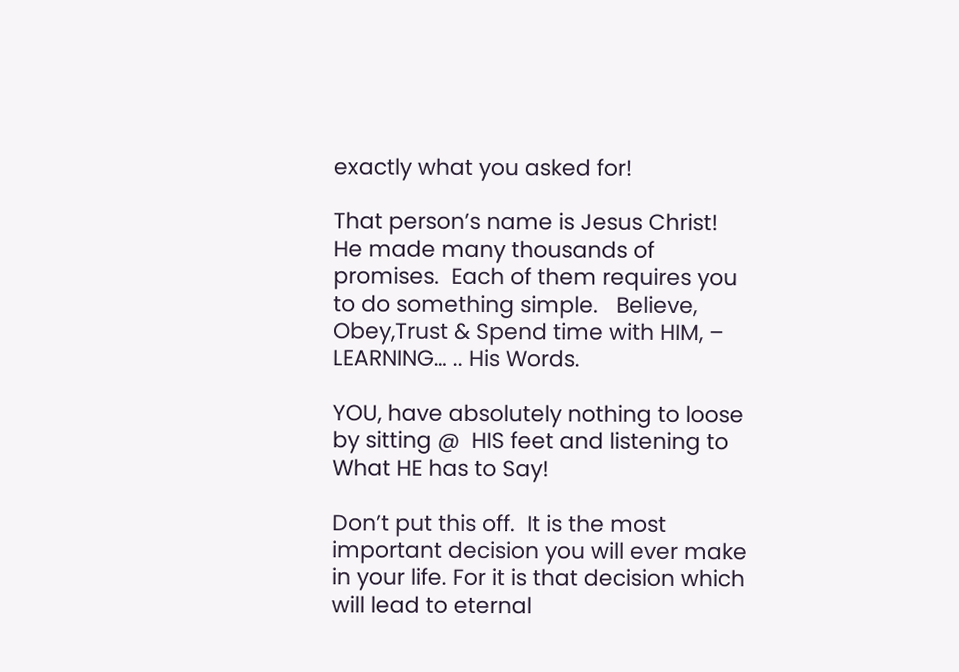exactly what you asked for!

That person’s name is Jesus Christ!  He made many thousands of promises.  Each of them requires you to do something simple.   Believe, Obey,Trust & Spend time with HIM, –  LEARNING… .. His Words.

YOU, have absolutely nothing to loose by sitting @  HIS feet and listening to What HE has to Say!

Don’t put this off.  It is the most important decision you will ever make in your life. For it is that decision which will lead to eternal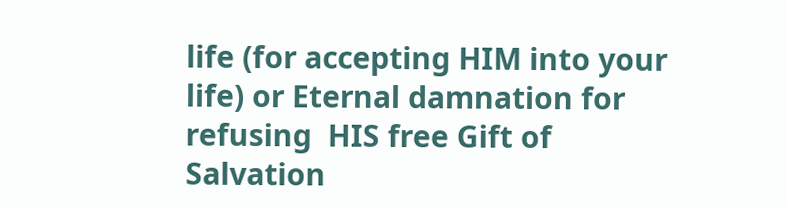life (for accepting HIM into your life) or Eternal damnation for refusing  HIS free Gift of Salvation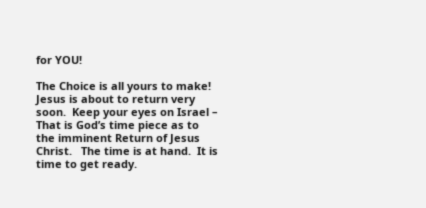for YOU!

The Choice is all yours to make!  Jesus is about to return very soon.  Keep your eyes on Israel – That is God’s time piece as to the imminent Return of Jesus Christ.   The time is at hand.  It is time to get ready.